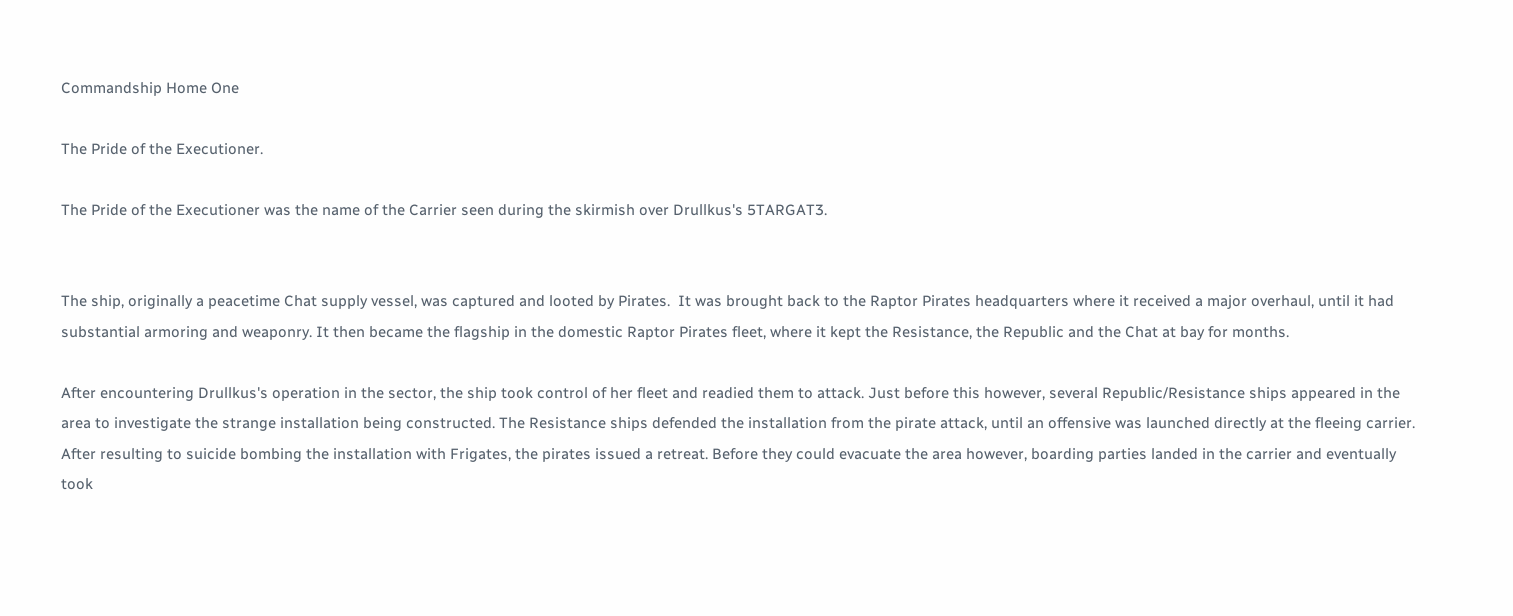Commandship Home One

The Pride of the Executioner.

The Pride of the Executioner was the name of the Carrier seen during the skirmish over Drullkus's 5TARGAT3.


The ship, originally a peacetime Chat supply vessel, was captured and looted by Pirates.  It was brought back to the Raptor Pirates headquarters where it received a major overhaul, until it had substantial armoring and weaponry. It then became the flagship in the domestic Raptor Pirates fleet, where it kept the Resistance, the Republic and the Chat at bay for months.

After encountering Drullkus's operation in the sector, the ship took control of her fleet and readied them to attack. Just before this however, several Republic/Resistance ships appeared in the area to investigate the strange installation being constructed. The Resistance ships defended the installation from the pirate attack, until an offensive was launched directly at the fleeing carrier. After resulting to suicide bombing the installation with Frigates, the pirates issued a retreat. Before they could evacuate the area however, boarding parties landed in the carrier and eventually took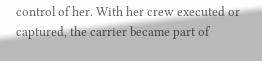control of her. With her crew executed or captured, the carrier became part of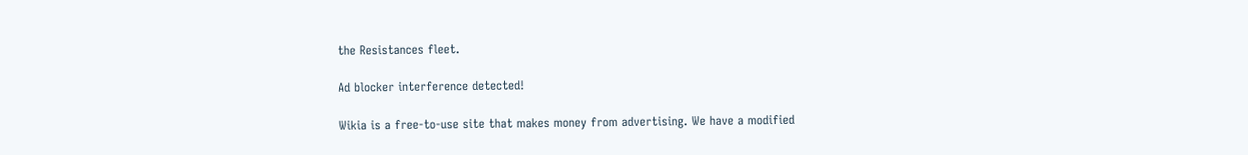the Resistances fleet.

Ad blocker interference detected!

Wikia is a free-to-use site that makes money from advertising. We have a modified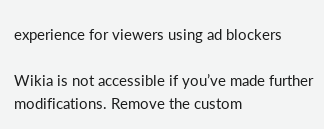experience for viewers using ad blockers

Wikia is not accessible if you’ve made further modifications. Remove the custom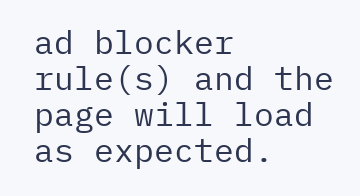ad blocker rule(s) and the page will load as expected.